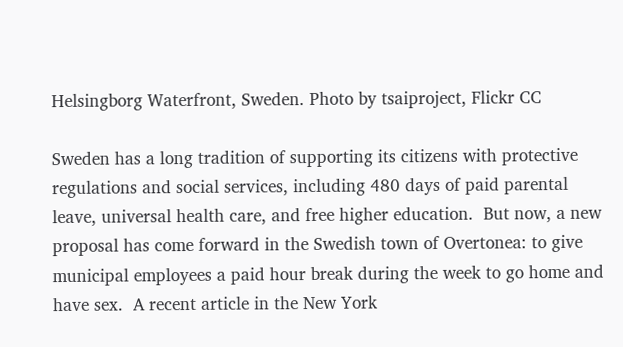Helsingborg Waterfront, Sweden. Photo by tsaiproject, Flickr CC

Sweden has a long tradition of supporting its citizens with protective regulations and social services, including 480 days of paid parental leave, universal health care, and free higher education.  But now, a new proposal has come forward in the Swedish town of Overtonea: to give municipal employees a paid hour break during the week to go home and have sex.  A recent article in the New York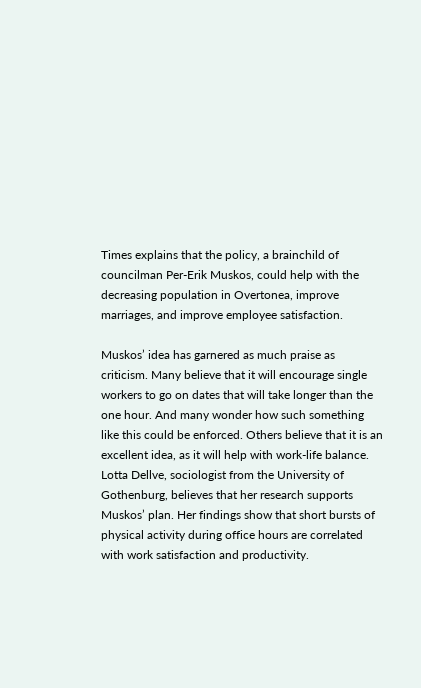Times explains that the policy, a brainchild of councilman Per-Erik Muskos, could help with the decreasing population in Overtonea, improve marriages, and improve employee satisfaction.

Muskos’ idea has garnered as much praise as criticism. Many believe that it will encourage single workers to go on dates that will take longer than the one hour. And many wonder how such something like this could be enforced. Others believe that it is an excellent idea, as it will help with work-life balance. Lotta Dellve, sociologist from the University of Gothenburg, believes that her research supports Muskos’ plan. Her findings show that short bursts of physical activity during office hours are correlated with work satisfaction and productivity.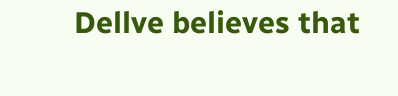Dellve believes that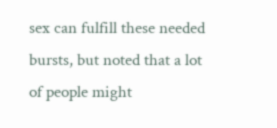sex can fulfill these needed bursts, but noted that a lot of people might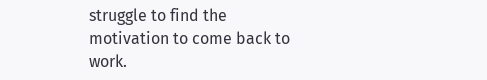struggle to find the motivation to come back to work.